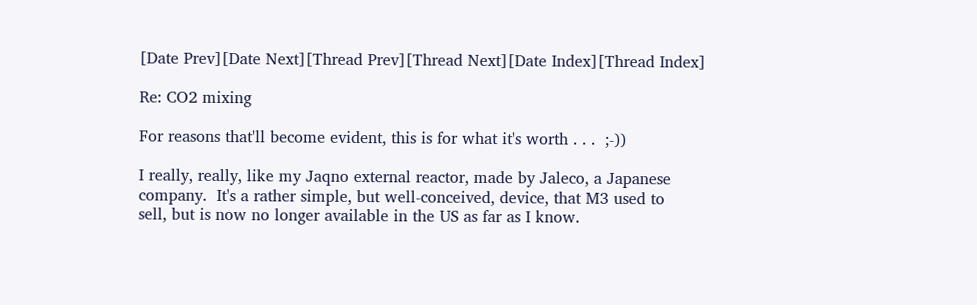[Date Prev][Date Next][Thread Prev][Thread Next][Date Index][Thread Index]

Re: CO2 mixing

For reasons that'll become evident, this is for what it's worth . . .  ;-))

I really, really, like my Jaqno external reactor, made by Jaleco, a Japanese
company.  It's a rather simple, but well-conceived, device, that M3 used to
sell, but is now no longer available in the US as far as I know.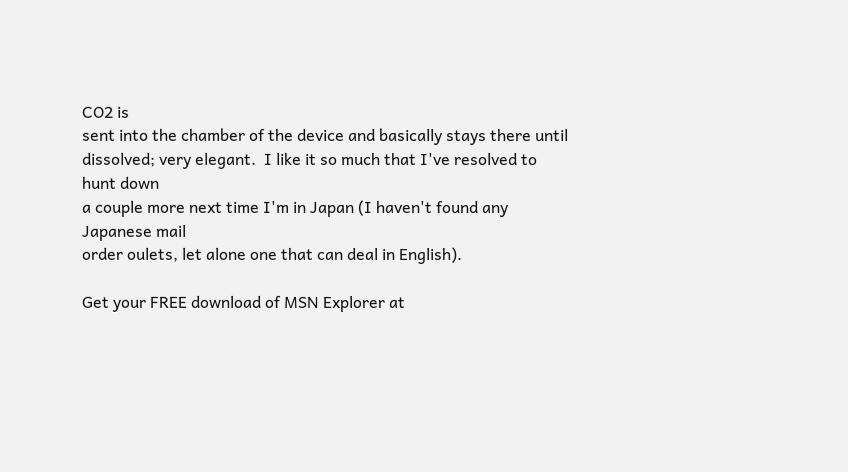CO2 is
sent into the chamber of the device and basically stays there until
dissolved; very elegant.  I like it so much that I've resolved to hunt down
a couple more next time I'm in Japan (I haven't found any Japanese mail
order oulets, let alone one that can deal in English).

Get your FREE download of MSN Explorer at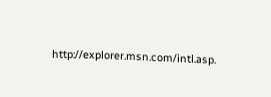http://explorer.msn.com/intl.asp.